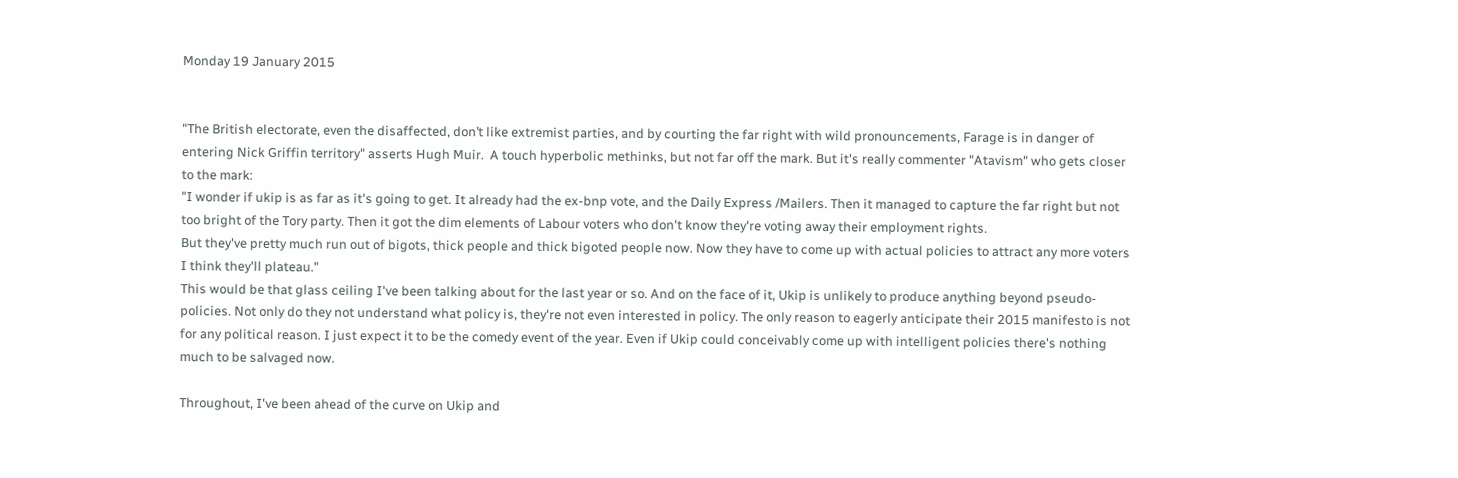Monday 19 January 2015


"The British electorate, even the disaffected, don’t like extremist parties, and by courting the far right with wild pronouncements, Farage is in danger of entering Nick Griffin territory" asserts Hugh Muir.  A touch hyperbolic methinks, but not far off the mark. But it's really commenter "Atavism" who gets closer to the mark:
"I wonder if ukip is as far as it's going to get. It already had the ex-bnp vote, and the Daily Express /Mailers. Then it managed to capture the far right but not too bright of the Tory party. Then it got the dim elements of Labour voters who don't know they're voting away their employment rights.
But they've pretty much run out of bigots, thick people and thick bigoted people now. Now they have to come up with actual policies to attract any more voters I think they'll plateau."
This would be that glass ceiling I've been talking about for the last year or so. And on the face of it, Ukip is unlikely to produce anything beyond pseudo-policies. Not only do they not understand what policy is, they're not even interested in policy. The only reason to eagerly anticipate their 2015 manifesto is not for any political reason. I just expect it to be the comedy event of the year. Even if Ukip could conceivably come up with intelligent policies there's nothing much to be salvaged now.

Throughout, I've been ahead of the curve on Ukip and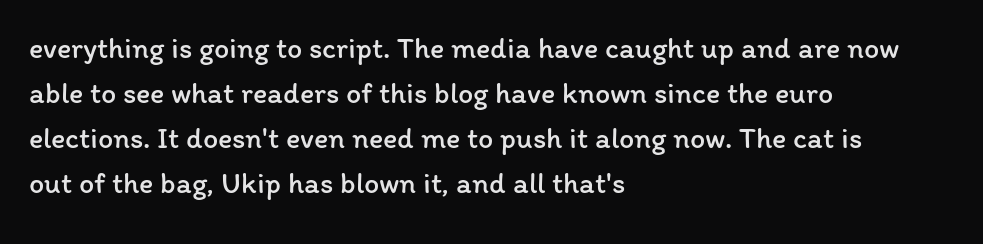everything is going to script. The media have caught up and are now able to see what readers of this blog have known since the euro elections. It doesn't even need me to push it along now. The cat is out of the bag, Ukip has blown it, and all that's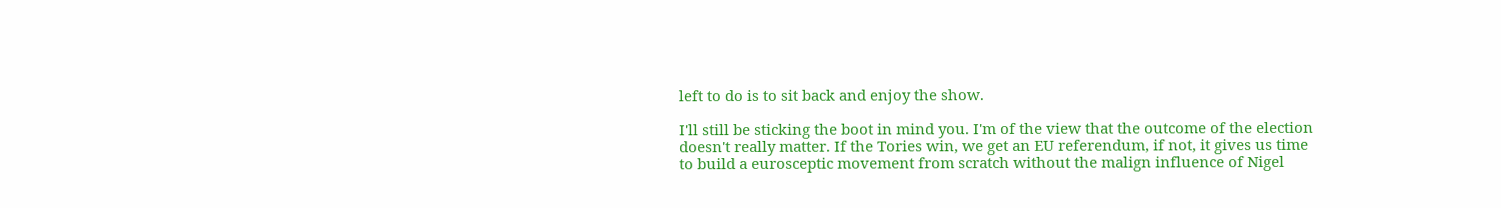left to do is to sit back and enjoy the show.

I'll still be sticking the boot in mind you. I'm of the view that the outcome of the election doesn't really matter. If the Tories win, we get an EU referendum, if not, it gives us time to build a eurosceptic movement from scratch without the malign influence of Nigel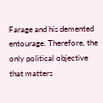Farage and his demented entourage. Therefore, the only political objective that matters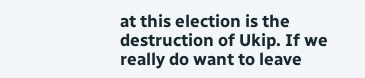at this election is the destruction of Ukip. If we really do want to leave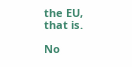the EU, that is.

No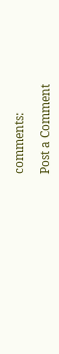comments:

Post a Comment